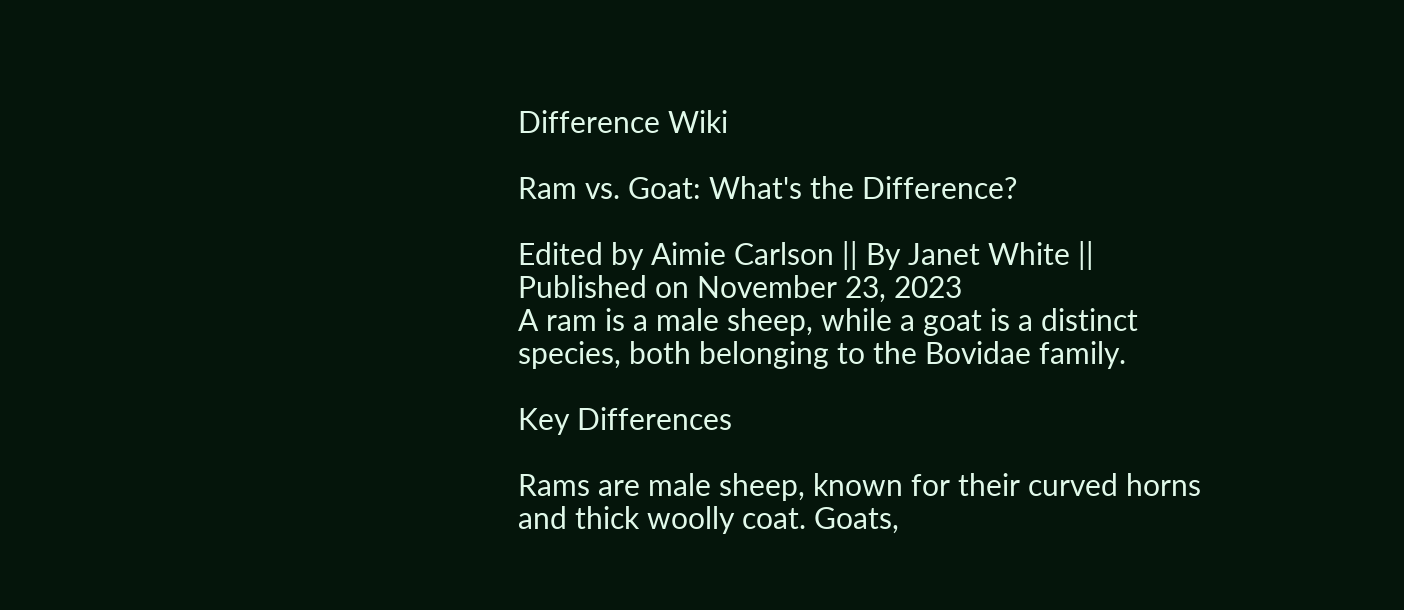Difference Wiki

Ram vs. Goat: What's the Difference?

Edited by Aimie Carlson || By Janet White || Published on November 23, 2023
A ram is a male sheep, while a goat is a distinct species, both belonging to the Bovidae family.

Key Differences

Rams are male sheep, known for their curved horns and thick woolly coat. Goats,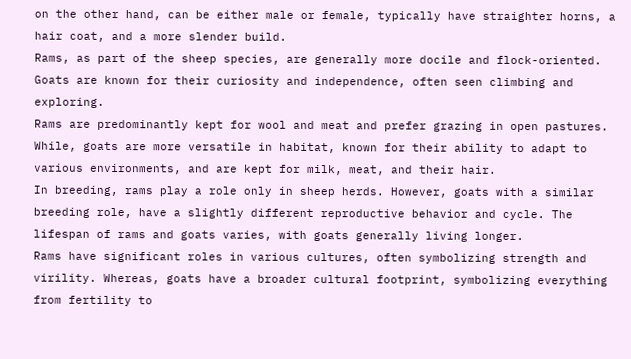on the other hand, can be either male or female, typically have straighter horns, a hair coat, and a more slender build.
Rams, as part of the sheep species, are generally more docile and flock-oriented. Goats are known for their curiosity and independence, often seen climbing and exploring.
Rams are predominantly kept for wool and meat and prefer grazing in open pastures. While, goats are more versatile in habitat, known for their ability to adapt to various environments, and are kept for milk, meat, and their hair.
In breeding, rams play a role only in sheep herds. However, goats with a similar breeding role, have a slightly different reproductive behavior and cycle. The lifespan of rams and goats varies, with goats generally living longer.
Rams have significant roles in various cultures, often symbolizing strength and virility. Whereas, goats have a broader cultural footprint, symbolizing everything from fertility to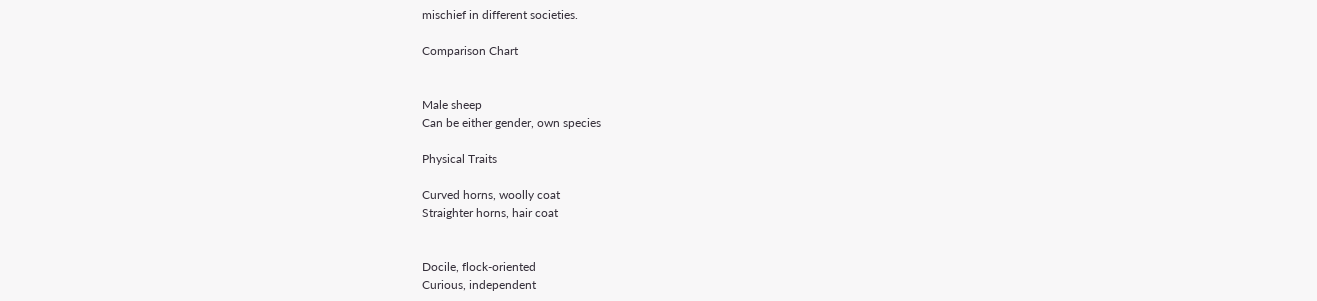mischief in different societies.

Comparison Chart


Male sheep
Can be either gender, own species

Physical Traits

Curved horns, woolly coat
Straighter horns, hair coat


Docile, flock-oriented
Curious, independent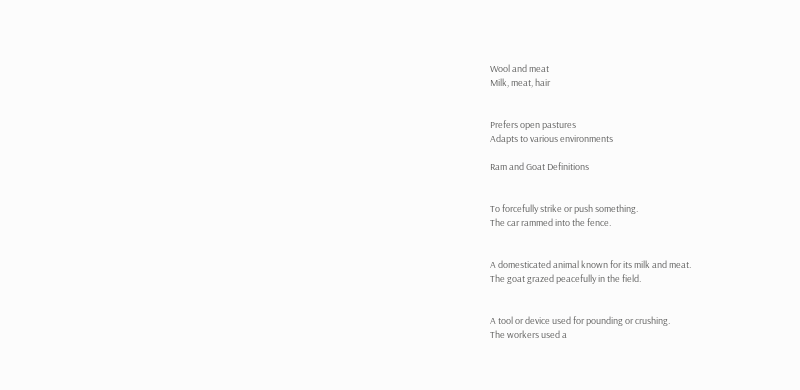Wool and meat
Milk, meat, hair


Prefers open pastures
Adapts to various environments

Ram and Goat Definitions


To forcefully strike or push something.
The car rammed into the fence.


A domesticated animal known for its milk and meat.
The goat grazed peacefully in the field.


A tool or device used for pounding or crushing.
The workers used a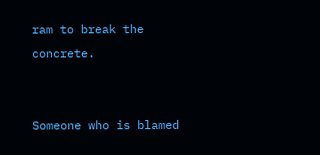ram to break the concrete.


Someone who is blamed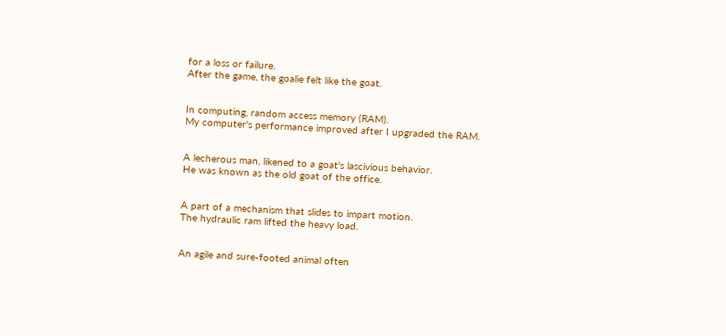for a loss or failure.
After the game, the goalie felt like the goat.


In computing, random access memory (RAM).
My computer's performance improved after I upgraded the RAM.


A lecherous man, likened to a goat's lascivious behavior.
He was known as the old goat of the office.


A part of a mechanism that slides to impart motion.
The hydraulic ram lifted the heavy load.


An agile and sure-footed animal often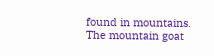found in mountains.
The mountain goat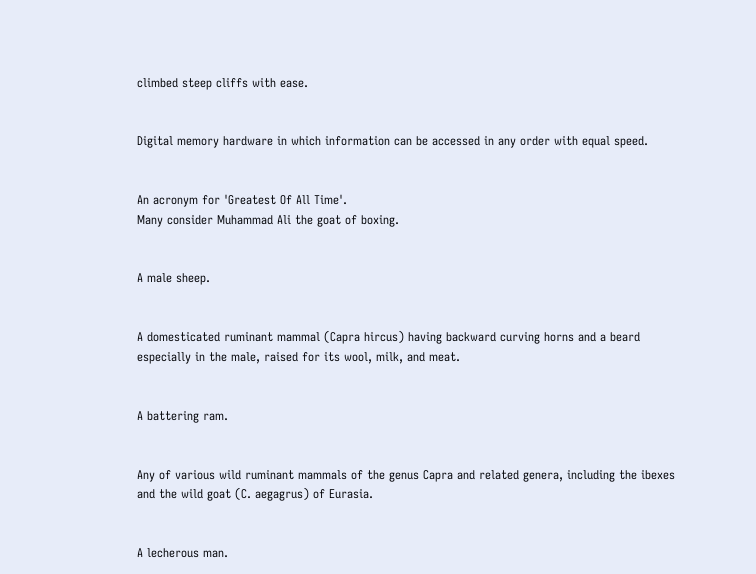climbed steep cliffs with ease.


Digital memory hardware in which information can be accessed in any order with equal speed.


An acronym for 'Greatest Of All Time'.
Many consider Muhammad Ali the goat of boxing.


A male sheep.


A domesticated ruminant mammal (Capra hircus) having backward curving horns and a beard especially in the male, raised for its wool, milk, and meat.


A battering ram.


Any of various wild ruminant mammals of the genus Capra and related genera, including the ibexes and the wild goat (C. aegagrus) of Eurasia.


A lecherous man.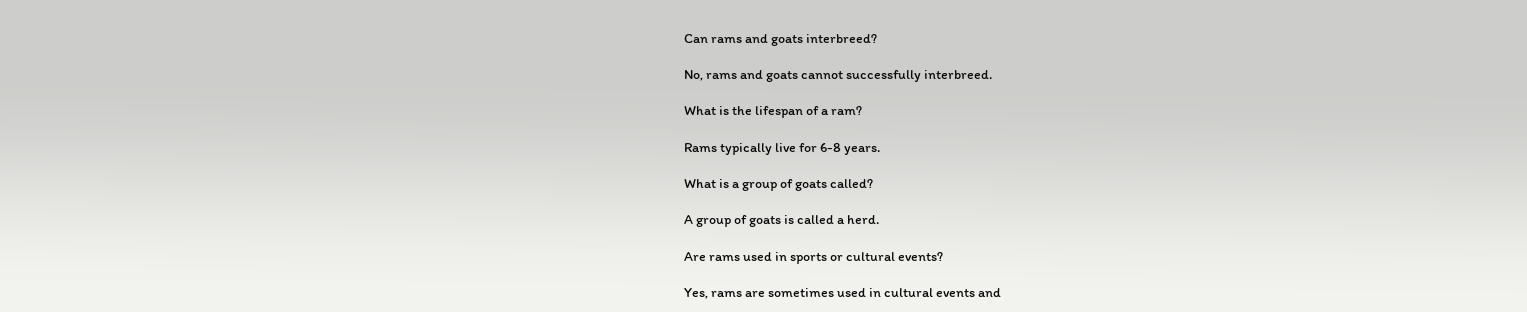Can rams and goats interbreed?

No, rams and goats cannot successfully interbreed.

What is the lifespan of a ram?

Rams typically live for 6-8 years.

What is a group of goats called?

A group of goats is called a herd.

Are rams used in sports or cultural events?

Yes, rams are sometimes used in cultural events and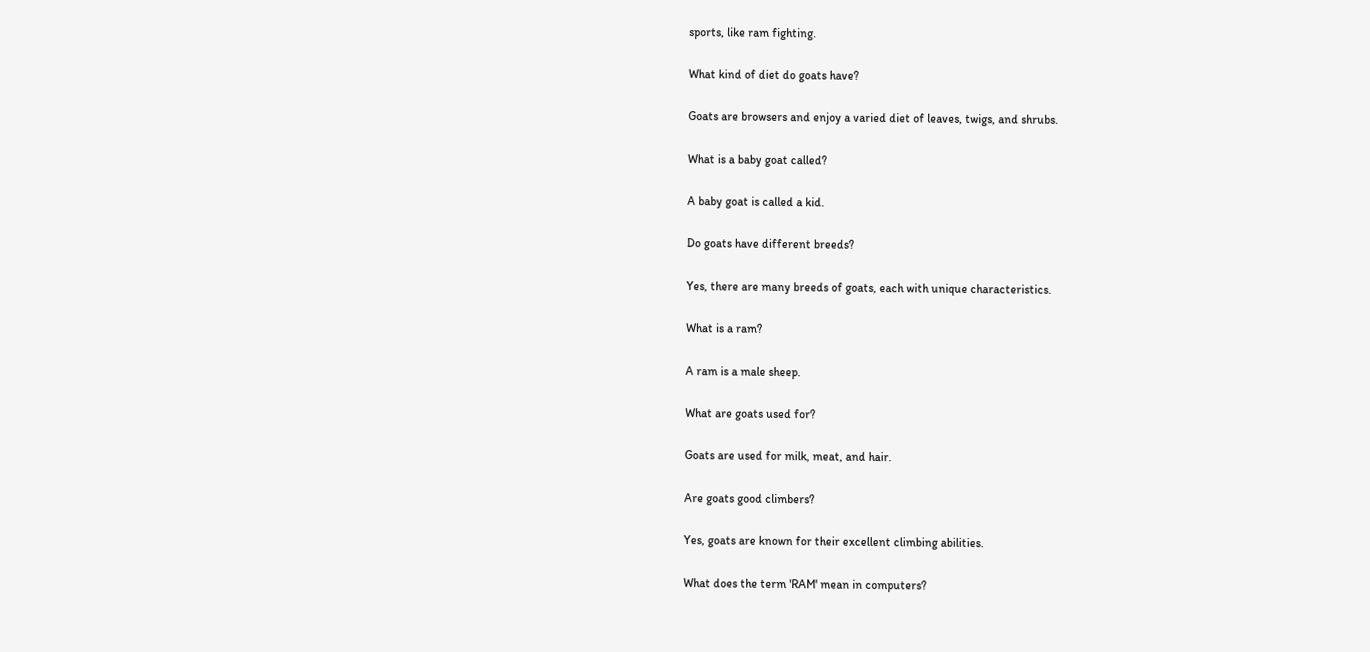sports, like ram fighting.

What kind of diet do goats have?

Goats are browsers and enjoy a varied diet of leaves, twigs, and shrubs.

What is a baby goat called?

A baby goat is called a kid.

Do goats have different breeds?

Yes, there are many breeds of goats, each with unique characteristics.

What is a ram?

A ram is a male sheep.

What are goats used for?

Goats are used for milk, meat, and hair.

Are goats good climbers?

Yes, goats are known for their excellent climbing abilities.

What does the term 'RAM' mean in computers?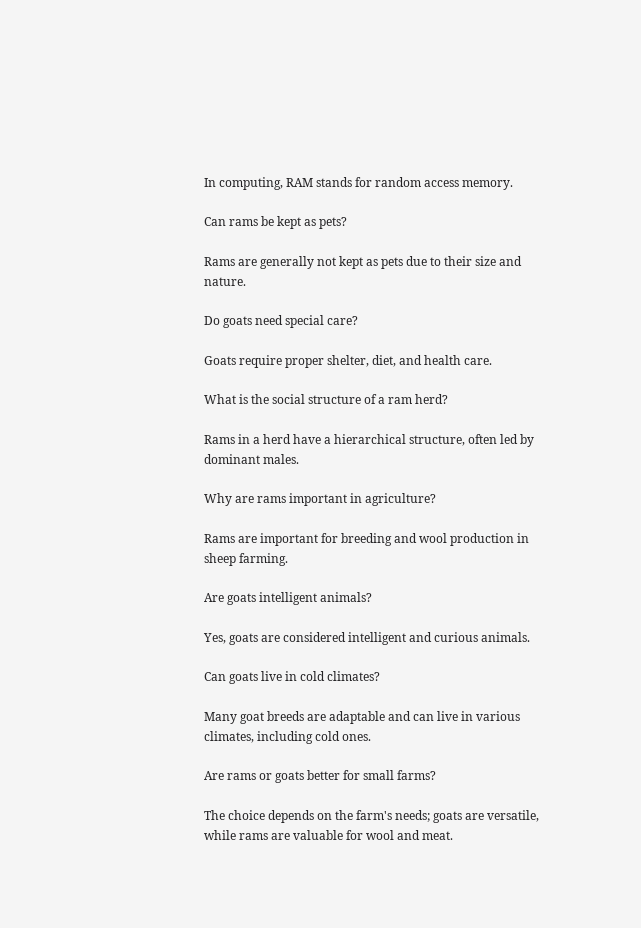In computing, RAM stands for random access memory.

Can rams be kept as pets?

Rams are generally not kept as pets due to their size and nature.

Do goats need special care?

Goats require proper shelter, diet, and health care.

What is the social structure of a ram herd?

Rams in a herd have a hierarchical structure, often led by dominant males.

Why are rams important in agriculture?

Rams are important for breeding and wool production in sheep farming.

Are goats intelligent animals?

Yes, goats are considered intelligent and curious animals.

Can goats live in cold climates?

Many goat breeds are adaptable and can live in various climates, including cold ones.

Are rams or goats better for small farms?

The choice depends on the farm's needs; goats are versatile, while rams are valuable for wool and meat.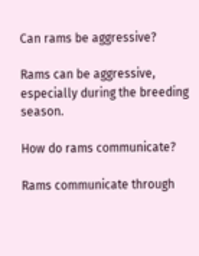Can rams be aggressive?

Rams can be aggressive, especially during the breeding season.

How do rams communicate?

Rams communicate through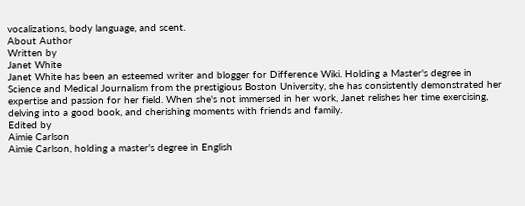vocalizations, body language, and scent.
About Author
Written by
Janet White
Janet White has been an esteemed writer and blogger for Difference Wiki. Holding a Master's degree in Science and Medical Journalism from the prestigious Boston University, she has consistently demonstrated her expertise and passion for her field. When she's not immersed in her work, Janet relishes her time exercising, delving into a good book, and cherishing moments with friends and family.
Edited by
Aimie Carlson
Aimie Carlson, holding a master's degree in English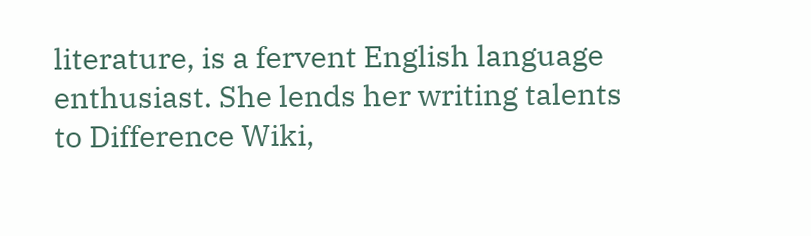literature, is a fervent English language enthusiast. She lends her writing talents to Difference Wiki,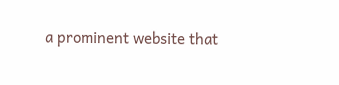a prominent website that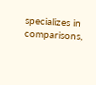specializes in comparisons,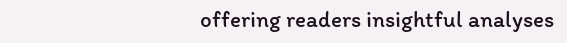offering readers insightful analyses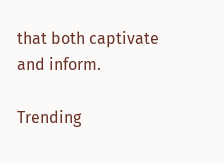that both captivate and inform.

Trending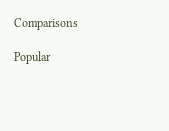Comparisons

Popular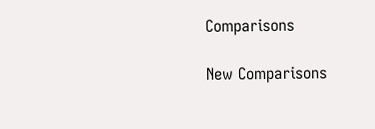Comparisons

New Comparisons